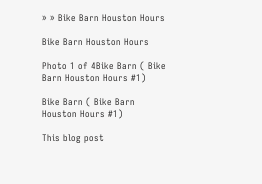» » Bike Barn Houston Hours

Bike Barn Houston Hours

Photo 1 of 4Bike Barn ( Bike Barn Houston Hours #1)

Bike Barn ( Bike Barn Houston Hours #1)

This blog post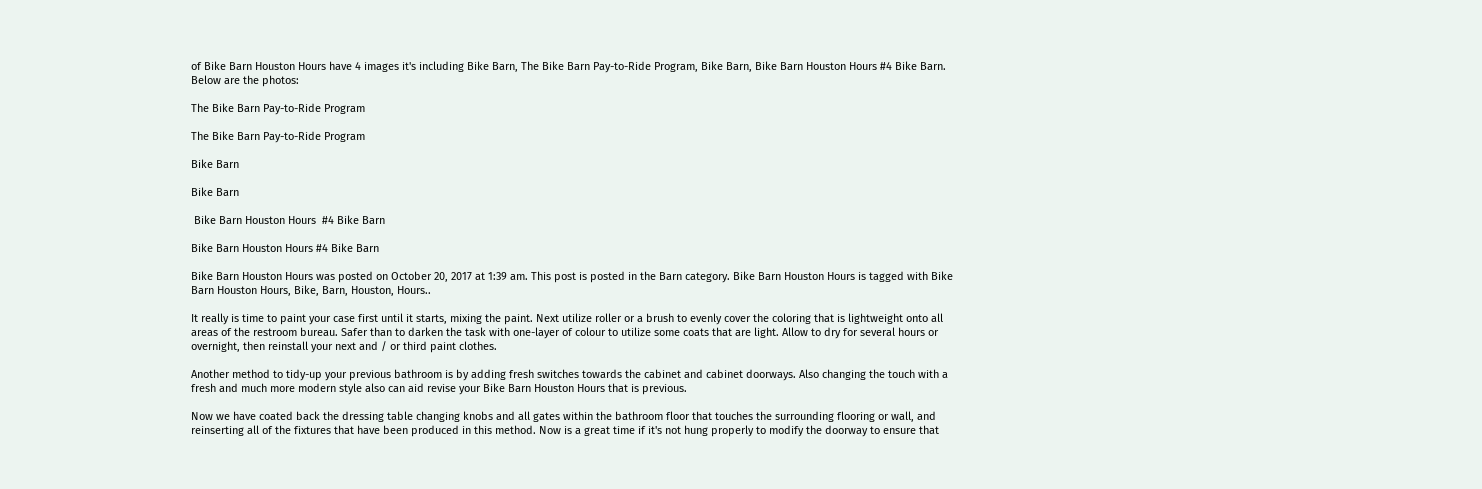of Bike Barn Houston Hours have 4 images it's including Bike Barn, The Bike Barn Pay-to-Ride Program, Bike Barn, Bike Barn Houston Hours #4 Bike Barn. Below are the photos:

The Bike Barn Pay-to-Ride Program

The Bike Barn Pay-to-Ride Program

Bike Barn

Bike Barn

 Bike Barn Houston Hours  #4 Bike Barn

Bike Barn Houston Hours #4 Bike Barn

Bike Barn Houston Hours was posted on October 20, 2017 at 1:39 am. This post is posted in the Barn category. Bike Barn Houston Hours is tagged with Bike Barn Houston Hours, Bike, Barn, Houston, Hours..

It really is time to paint your case first until it starts, mixing the paint. Next utilize roller or a brush to evenly cover the coloring that is lightweight onto all areas of the restroom bureau. Safer than to darken the task with one-layer of colour to utilize some coats that are light. Allow to dry for several hours or overnight, then reinstall your next and / or third paint clothes.

Another method to tidy-up your previous bathroom is by adding fresh switches towards the cabinet and cabinet doorways. Also changing the touch with a fresh and much more modern style also can aid revise your Bike Barn Houston Hours that is previous.

Now we have coated back the dressing table changing knobs and all gates within the bathroom floor that touches the surrounding flooring or wall, and reinserting all of the fixtures that have been produced in this method. Now is a great time if it's not hung properly to modify the doorway to ensure that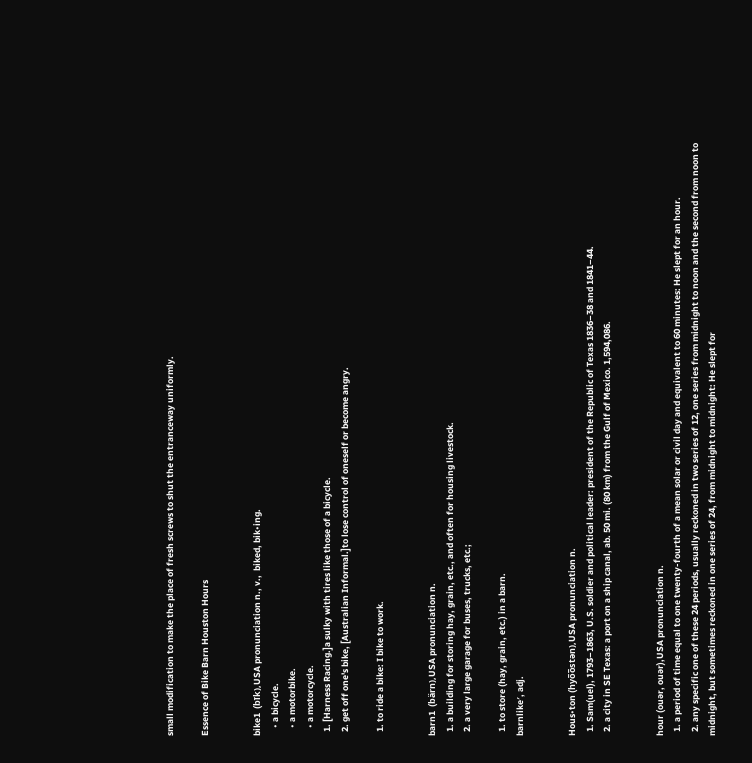small modification to make the place of fresh screws to shut the entranceway uniformly.

Essence of Bike Barn Houston Hours


bike1  (bīk),USA pronunciation n., v.,  biked, bik•ing.
    • a bicycle.
    • a motorbike.
    • a motorcycle.
  1. [Harness Racing.]a sulky with tires like those of a bicycle.
  2. get off one's bike, [Australian Informal.]to lose control of oneself or become angry.

  1. to ride a bike: I bike to work.


barn1  (bärn),USA pronunciation n.
  1. a building for storing hay, grain, etc., and often for housing livestock.
  2. a very large garage for buses, trucks, etc.;

  1. to store (hay, grain, etc.) in a barn.
barnlike′, adj.


Hous•ton (hyo̅o̅stən),USA pronunciation n.
  1. Sam(uel), 1793–1863, U.S. soldier and political leader: president of the Republic of Texas 1836–38 and 1841–44.
  2. a city in SE Texas: a port on a ship canal, ab. 50 mi. (80 km) from the Gulf of Mexico. 1,594,086.


hour (ouər, ouər),USA pronunciation n.
  1. a period of time equal to one twenty-fourth of a mean solar or civil day and equivalent to 60 minutes: He slept for an hour.
  2. any specific one of these 24 periods, usually reckoned in two series of 12, one series from midnight to noon and the second from noon to midnight, but sometimes reckoned in one series of 24, from midnight to midnight: He slept for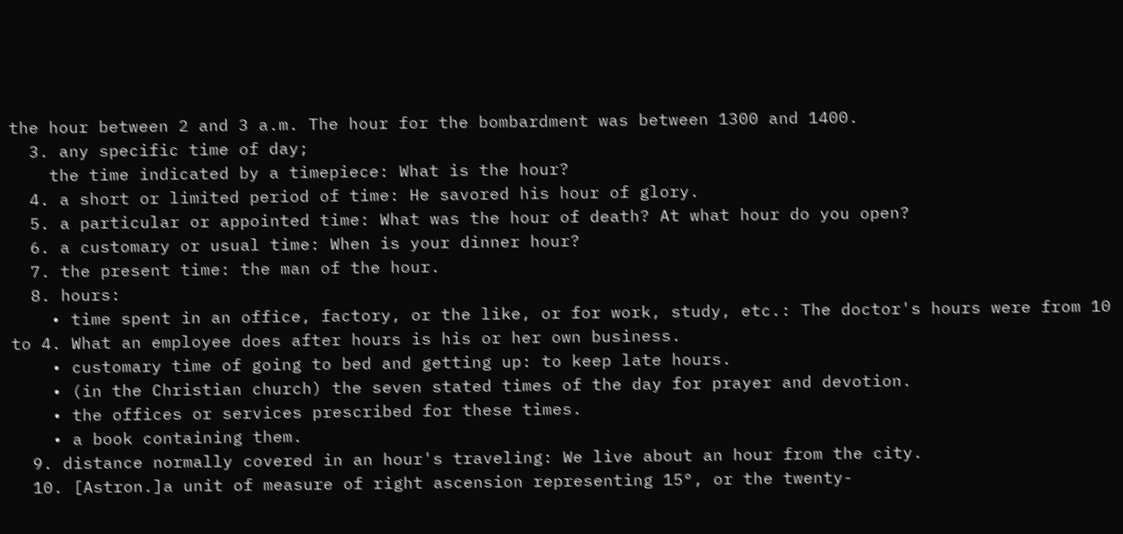the hour between 2 and 3 a.m. The hour for the bombardment was between 1300 and 1400.
  3. any specific time of day;
    the time indicated by a timepiece: What is the hour?
  4. a short or limited period of time: He savored his hour of glory.
  5. a particular or appointed time: What was the hour of death? At what hour do you open?
  6. a customary or usual time: When is your dinner hour?
  7. the present time: the man of the hour.
  8. hours:
    • time spent in an office, factory, or the like, or for work, study, etc.: The doctor's hours were from 10 to 4. What an employee does after hours is his or her own business.
    • customary time of going to bed and getting up: to keep late hours.
    • (in the Christian church) the seven stated times of the day for prayer and devotion.
    • the offices or services prescribed for these times.
    • a book containing them.
  9. distance normally covered in an hour's traveling: We live about an hour from the city.
  10. [Astron.]a unit of measure of right ascension representing 15°, or the twenty-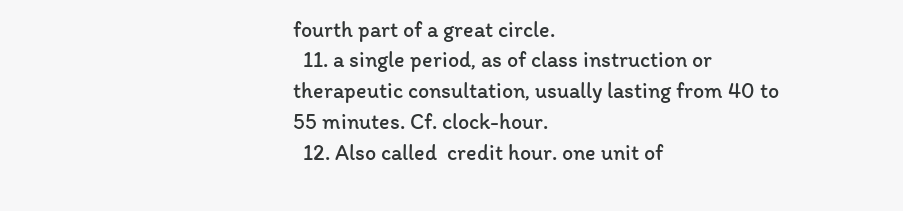fourth part of a great circle.
  11. a single period, as of class instruction or therapeutic consultation, usually lasting from 40 to 55 minutes. Cf. clock-hour.
  12. Also called  credit hour. one unit of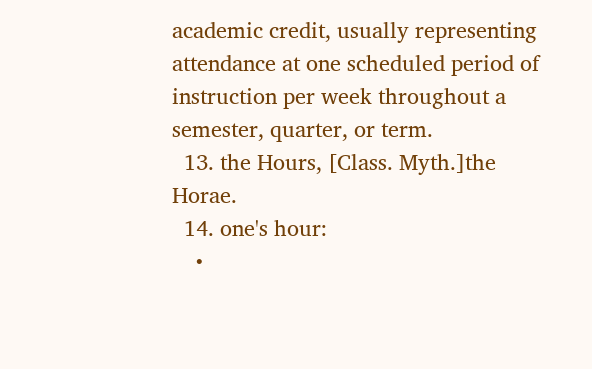academic credit, usually representing attendance at one scheduled period of instruction per week throughout a semester, quarter, or term.
  13. the Hours, [Class. Myth.]the Horae.
  14. one's hour:
    •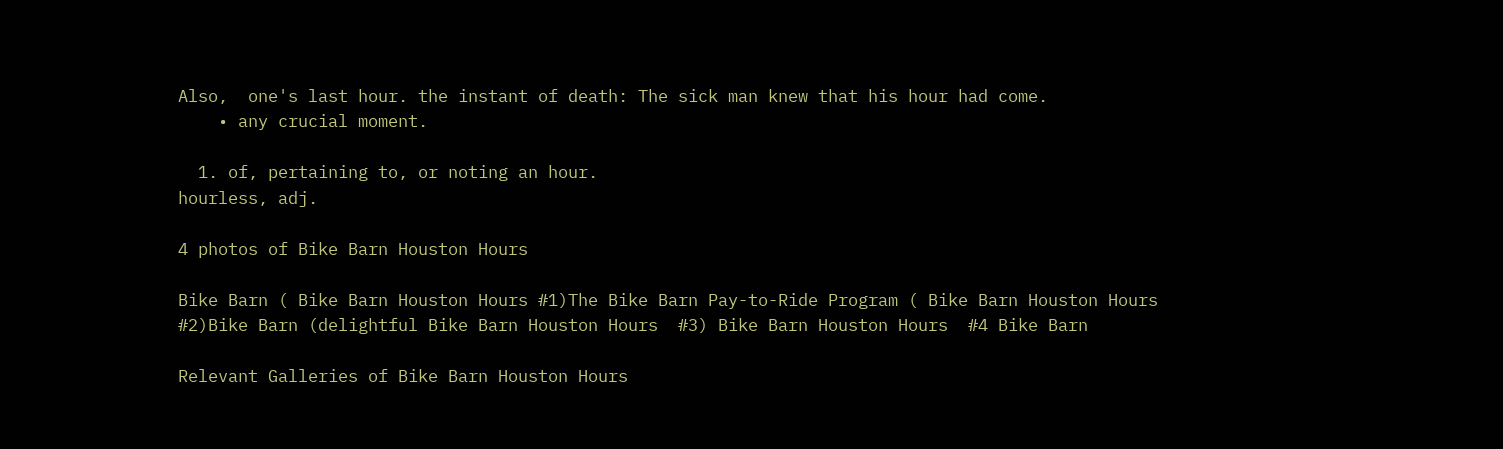Also,  one's last hour. the instant of death: The sick man knew that his hour had come.
    • any crucial moment.

  1. of, pertaining to, or noting an hour.
hourless, adj.

4 photos of Bike Barn Houston Hours

Bike Barn ( Bike Barn Houston Hours #1)The Bike Barn Pay-to-Ride Program ( Bike Barn Houston Hours  #2)Bike Barn (delightful Bike Barn Houston Hours  #3) Bike Barn Houston Hours  #4 Bike Barn

Relevant Galleries of Bike Barn Houston Hours